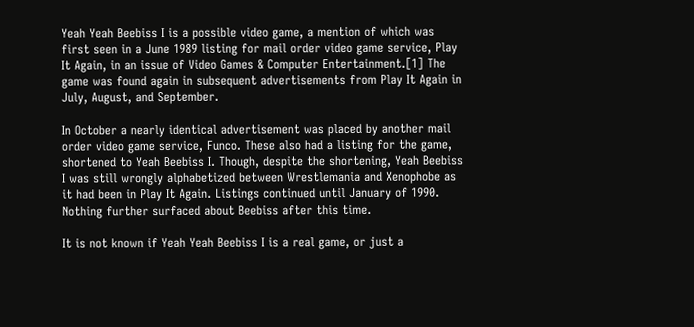Yeah Yeah Beebiss I is a possible video game, a mention of which was first seen in a June 1989 listing for mail order video game service, Play It Again, in an issue of Video Games & Computer Entertainment.[1] The game was found again in subsequent advertisements from Play It Again in July, August, and September.

In October a nearly identical advertisement was placed by another mail order video game service, Funco. These also had a listing for the game, shortened to Yeah Beebiss I. Though, despite the shortening, Yeah Beebiss I was still wrongly alphabetized between Wrestlemania and Xenophobe as it had been in Play It Again. Listings continued until January of 1990. Nothing further surfaced about Beebiss after this time.

It is not known if Yeah Yeah Beebiss I is a real game, or just a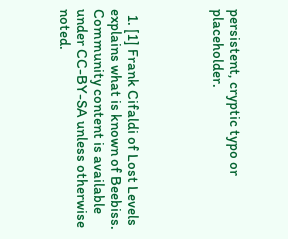persistent, cryptic typo or placeholder.




  1. [1] Frank Cifaldi of Lost Levels explains what is known of Beebiss.
Community content is available under CC-BY-SA unless otherwise noted.